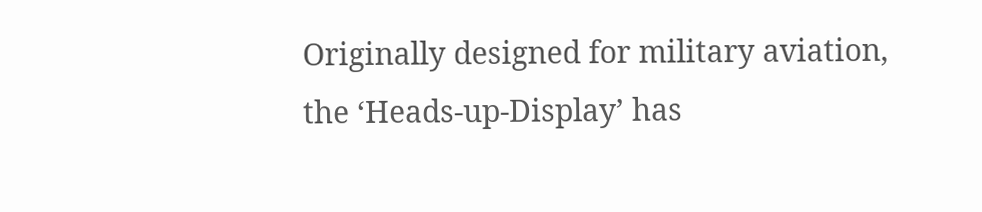Originally designed for military aviation, the ‘Heads-up-Display’ has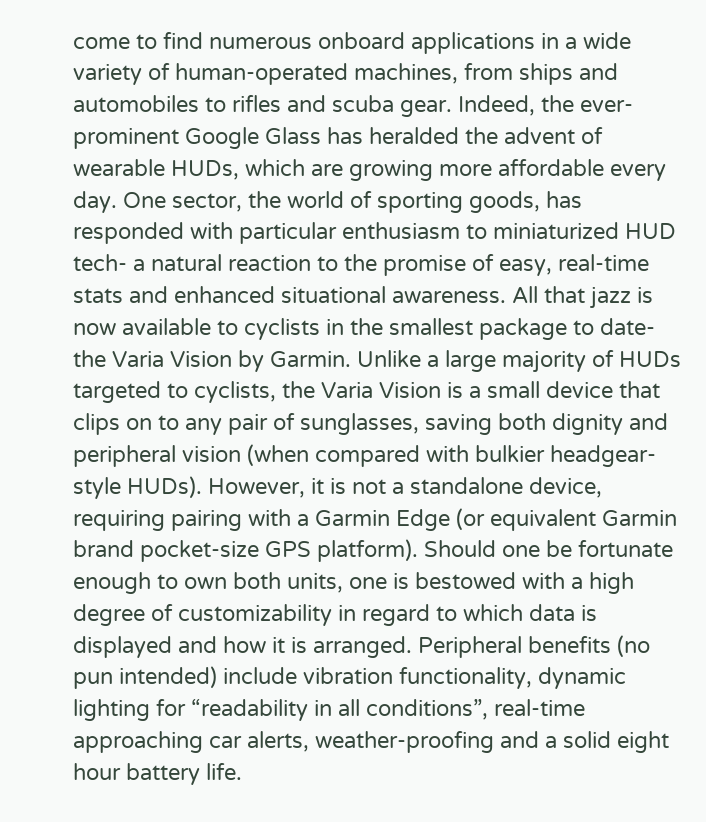come to find numerous onboard applications in a wide variety of human-operated machines, from ships and automobiles to rifles and scuba gear. Indeed, the ever-prominent Google Glass has heralded the advent of wearable HUDs, which are growing more affordable every day. One sector, the world of sporting goods, has responded with particular enthusiasm to miniaturized HUD tech- a natural reaction to the promise of easy, real-time stats and enhanced situational awareness. All that jazz is now available to cyclists in the smallest package to date- the Varia Vision by Garmin. Unlike a large majority of HUDs targeted to cyclists, the Varia Vision is a small device that clips on to any pair of sunglasses, saving both dignity and peripheral vision (when compared with bulkier headgear-style HUDs). However, it is not a standalone device, requiring pairing with a Garmin Edge (or equivalent Garmin brand pocket-size GPS platform). Should one be fortunate enough to own both units, one is bestowed with a high degree of customizability in regard to which data is displayed and how it is arranged. Peripheral benefits (no pun intended) include vibration functionality, dynamic lighting for “readability in all conditions”, real-time approaching car alerts, weather-proofing and a solid eight hour battery life.